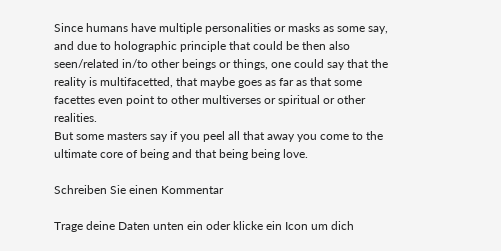Since humans have multiple personalities or masks as some say, and due to holographic principle that could be then also seen/related in/to other beings or things, one could say that the reality is multifacetted, that maybe goes as far as that some facettes even point to other multiverses or spiritual or other realities.
But some masters say if you peel all that away you come to the ultimate core of being and that being being love.

Schreiben Sie einen Kommentar

Trage deine Daten unten ein oder klicke ein Icon um dich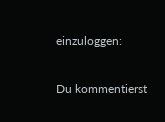einzuloggen:

Du kommentierst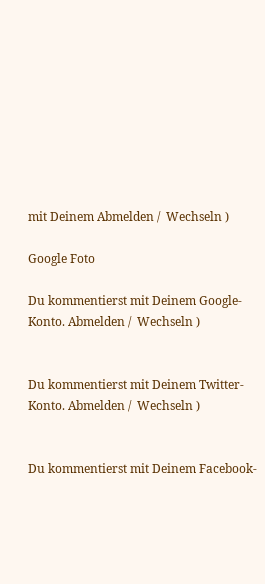mit Deinem Abmelden /  Wechseln )

Google Foto

Du kommentierst mit Deinem Google-Konto. Abmelden /  Wechseln )


Du kommentierst mit Deinem Twitter-Konto. Abmelden /  Wechseln )


Du kommentierst mit Deinem Facebook-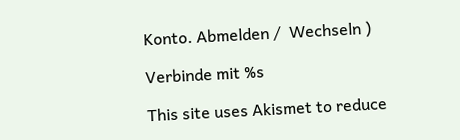Konto. Abmelden /  Wechseln )

Verbinde mit %s

This site uses Akismet to reduce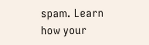spam. Learn how your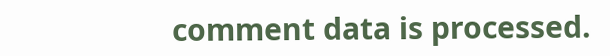comment data is processed.